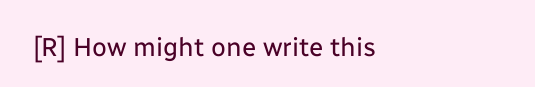[R] How might one write this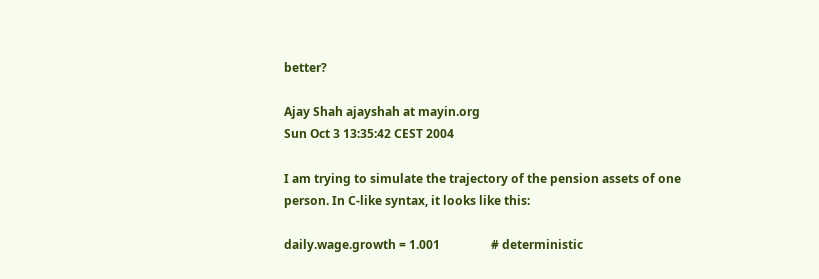better?

Ajay Shah ajayshah at mayin.org
Sun Oct 3 13:35:42 CEST 2004

I am trying to simulate the trajectory of the pension assets of one
person. In C-like syntax, it looks like this:

daily.wage.growth = 1.001                 # deterministic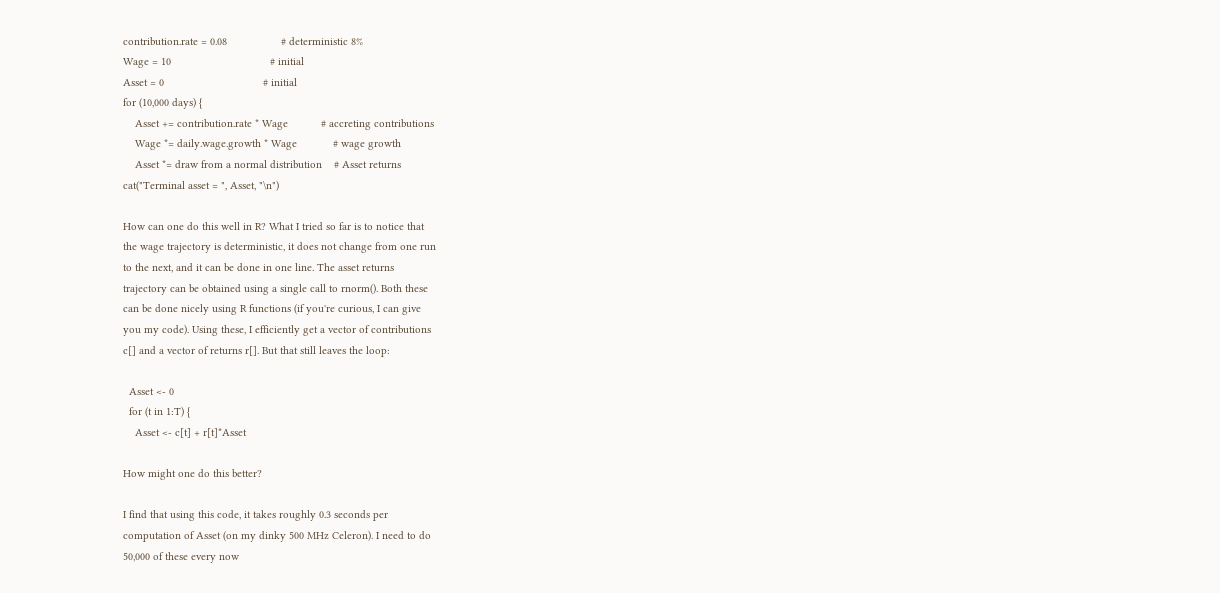contribution.rate = 0.08                  # deterministic 8%
Wage = 10                                 # initial
Asset = 0                                 # initial
for (10,000 days) {
    Asset += contribution.rate * Wage           # accreting contributions
    Wage *= daily.wage.growth * Wage            # wage growth
    Asset *= draw from a normal distribution    # Asset returns
cat("Terminal asset = ", Asset, "\n")

How can one do this well in R? What I tried so far is to notice that
the wage trajectory is deterministic, it does not change from one run
to the next, and it can be done in one line. The asset returns
trajectory can be obtained using a single call to rnorm(). Both these
can be done nicely using R functions (if you're curious, I can give
you my code). Using these, I efficiently get a vector of contributions
c[] and a vector of returns r[]. But that still leaves the loop:

  Asset <- 0
  for (t in 1:T) {
    Asset <- c[t] + r[t]*Asset

How might one do this better?

I find that using this code, it takes roughly 0.3 seconds per
computation of Asset (on my dinky 500 MHz Celeron). I need to do
50,000 of these every now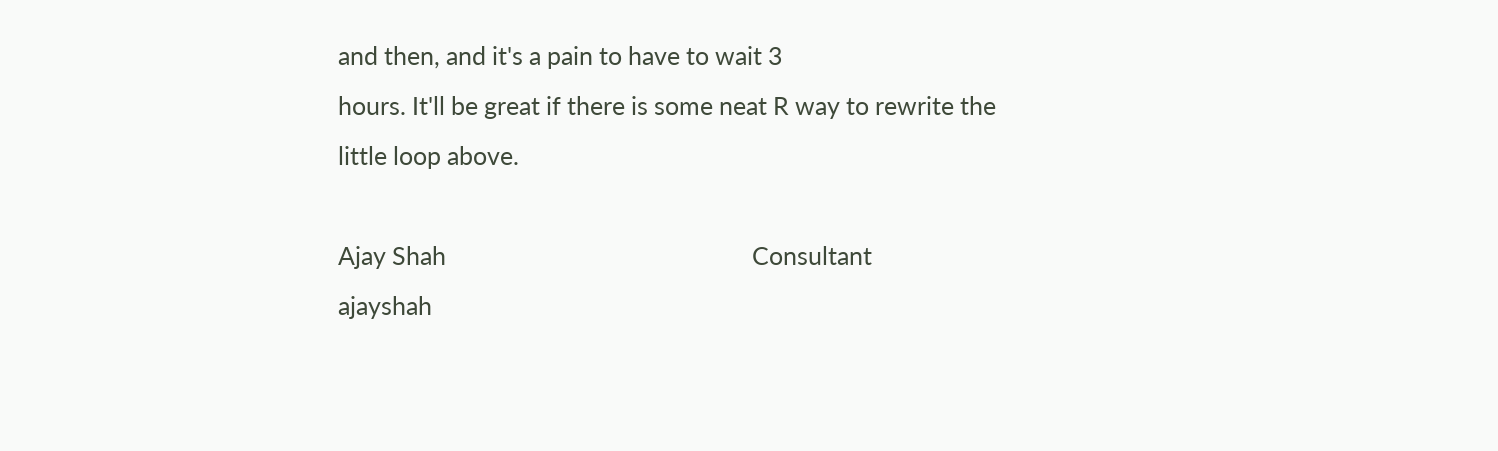and then, and it's a pain to have to wait 3
hours. It'll be great if there is some neat R way to rewrite the
little loop above.

Ajay Shah                                                   Consultant
ajayshah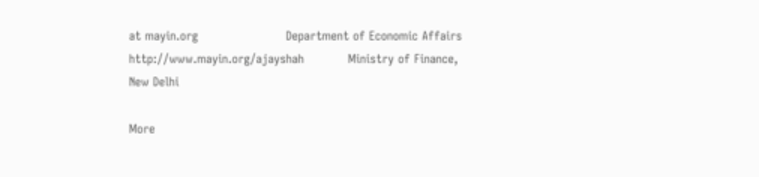at mayin.org                      Department of Economic Affairs
http://www.mayin.org/ajayshah           Ministry of Finance, New Delhi

More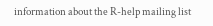information about the R-help mailing list